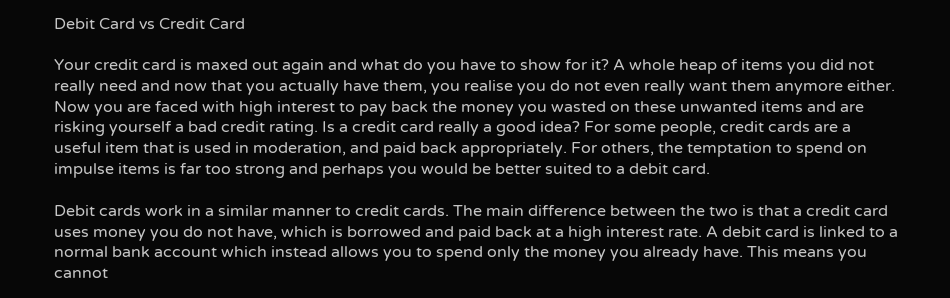Debit Card vs Credit Card

Your credit card is maxed out again and what do you have to show for it? A whole heap of items you did not really need and now that you actually have them, you realise you do not even really want them anymore either. Now you are faced with high interest to pay back the money you wasted on these unwanted items and are risking yourself a bad credit rating. Is a credit card really a good idea? For some people, credit cards are a useful item that is used in moderation, and paid back appropriately. For others, the temptation to spend on impulse items is far too strong and perhaps you would be better suited to a debit card.

Debit cards work in a similar manner to credit cards. The main difference between the two is that a credit card uses money you do not have, which is borrowed and paid back at a high interest rate. A debit card is linked to a normal bank account which instead allows you to spend only the money you already have. This means you cannot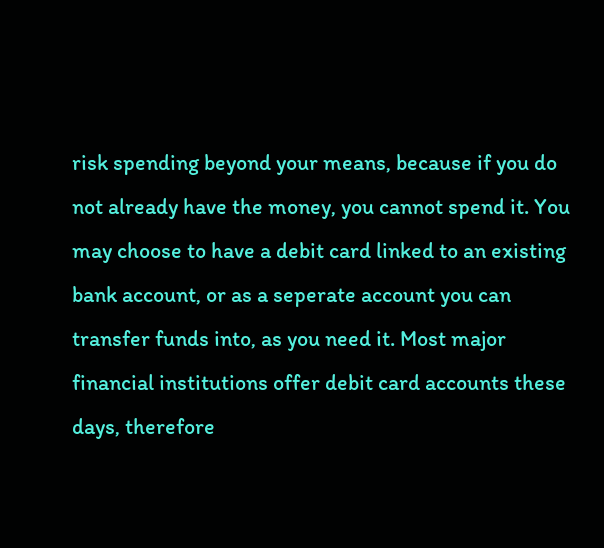risk spending beyond your means, because if you do not already have the money, you cannot spend it. You may choose to have a debit card linked to an existing bank account, or as a seperate account you can transfer funds into, as you need it. Most major financial institutions offer debit card accounts these days, therefore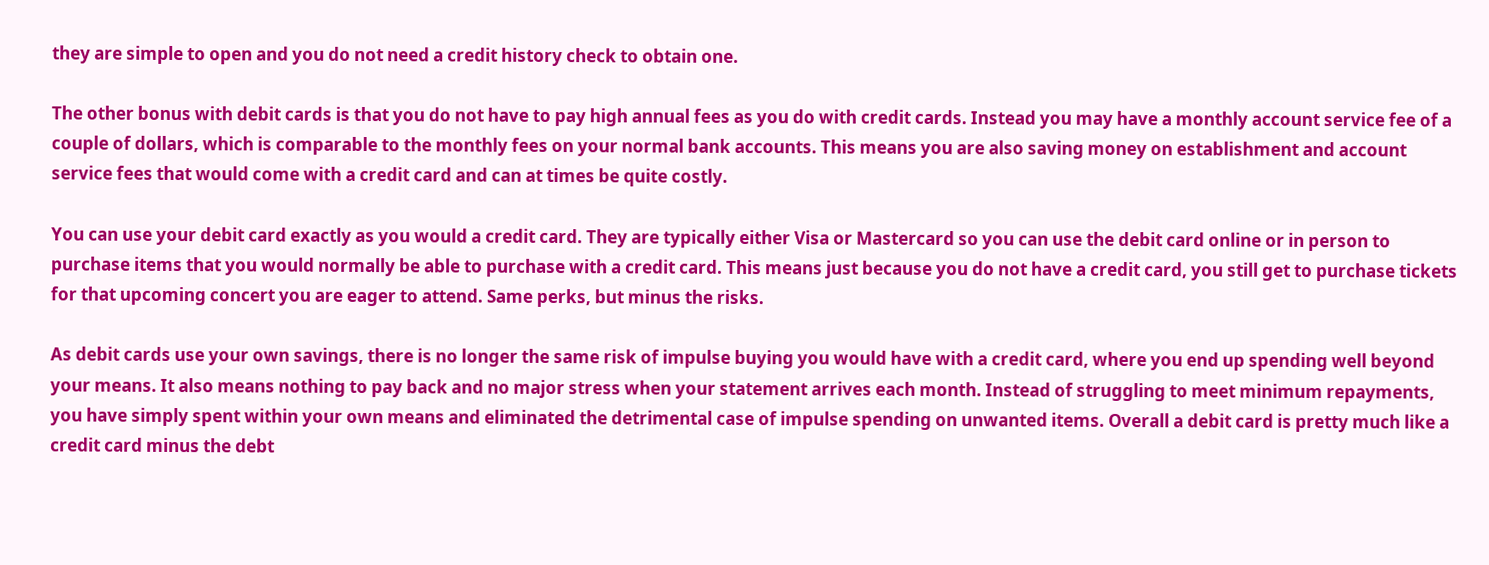they are simple to open and you do not need a credit history check to obtain one.

The other bonus with debit cards is that you do not have to pay high annual fees as you do with credit cards. Instead you may have a monthly account service fee of a couple of dollars, which is comparable to the monthly fees on your normal bank accounts. This means you are also saving money on establishment and account service fees that would come with a credit card and can at times be quite costly.

You can use your debit card exactly as you would a credit card. They are typically either Visa or Mastercard so you can use the debit card online or in person to purchase items that you would normally be able to purchase with a credit card. This means just because you do not have a credit card, you still get to purchase tickets for that upcoming concert you are eager to attend. Same perks, but minus the risks.

As debit cards use your own savings, there is no longer the same risk of impulse buying you would have with a credit card, where you end up spending well beyond your means. It also means nothing to pay back and no major stress when your statement arrives each month. Instead of struggling to meet minimum repayments, you have simply spent within your own means and eliminated the detrimental case of impulse spending on unwanted items. Overall a debit card is pretty much like a credit card minus the debt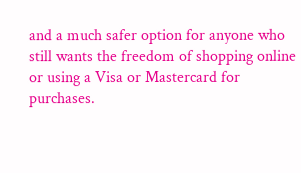and a much safer option for anyone who still wants the freedom of shopping online or using a Visa or Mastercard for purchases.